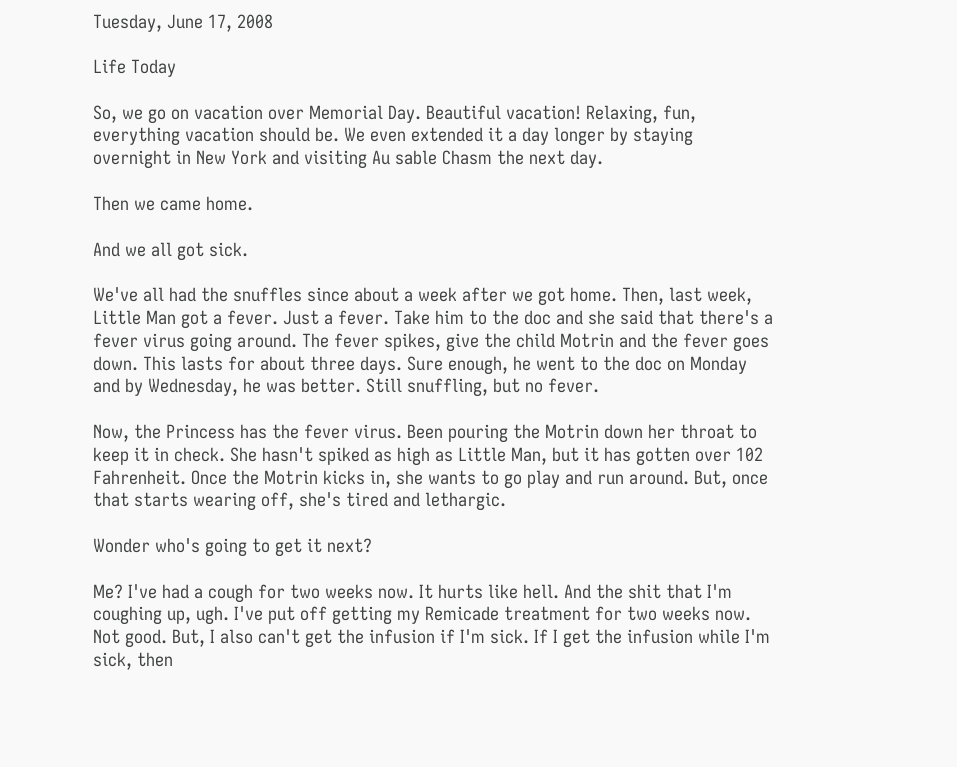Tuesday, June 17, 2008

Life Today

So, we go on vacation over Memorial Day. Beautiful vacation! Relaxing, fun, everything vacation should be. We even extended it a day longer by staying overnight in New York and visiting Au sable Chasm the next day.

Then we came home.

And we all got sick.

We've all had the snuffles since about a week after we got home. Then, last week, Little Man got a fever. Just a fever. Take him to the doc and she said that there's a fever virus going around. The fever spikes, give the child Motrin and the fever goes down. This lasts for about three days. Sure enough, he went to the doc on Monday and by Wednesday, he was better. Still snuffling, but no fever.

Now, the Princess has the fever virus. Been pouring the Motrin down her throat to keep it in check. She hasn't spiked as high as Little Man, but it has gotten over 102 Fahrenheit. Once the Motrin kicks in, she wants to go play and run around. But, once that starts wearing off, she's tired and lethargic.

Wonder who's going to get it next?

Me? I've had a cough for two weeks now. It hurts like hell. And the shit that I'm coughing up, ugh. I've put off getting my Remicade treatment for two weeks now. Not good. But, I also can't get the infusion if I'm sick. If I get the infusion while I'm sick, then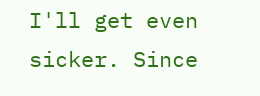I'll get even sicker. Since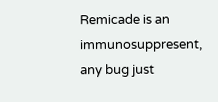Remicade is an immunosuppresent, any bug just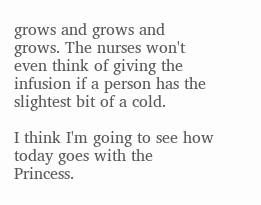grows and grows and grows. The nurses won't even think of giving the infusion if a person has the slightest bit of a cold.

I think I'm going to see how today goes with the Princess.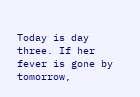Today is day three. If her fever is gone by tomorrow,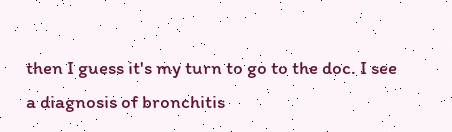then I guess it's my turn to go to the doc. I see a diagnosis of bronchitis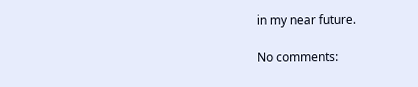in my near future.

No comments: